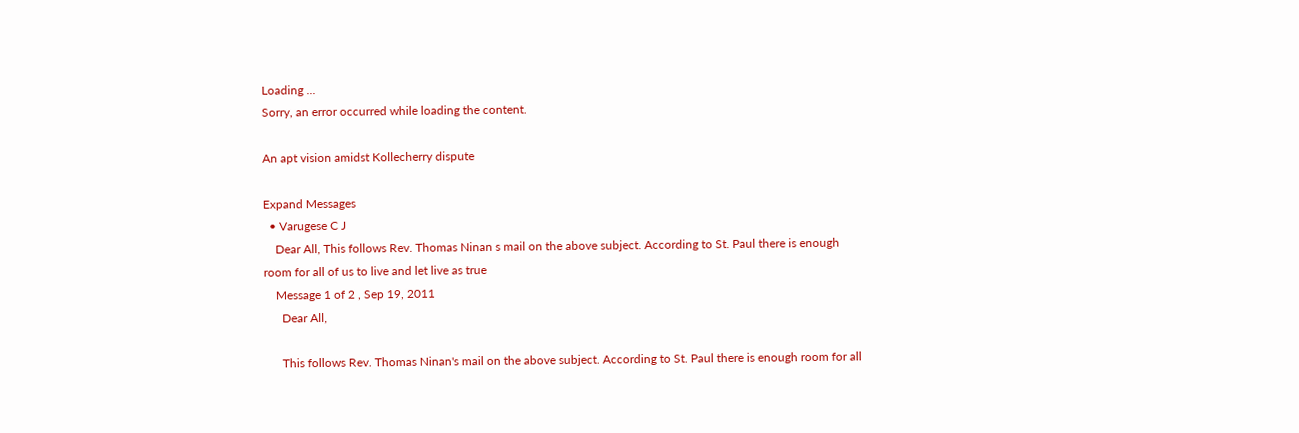Loading ...
Sorry, an error occurred while loading the content.

An apt vision amidst Kollecherry dispute

Expand Messages
  • Varugese C J
    Dear All, This follows Rev. Thomas Ninan s mail on the above subject. According to St. Paul there is enough room for all of us to live and let live as true
    Message 1 of 2 , Sep 19, 2011
      Dear All,

      This follows Rev. Thomas Ninan's mail on the above subject. According to St. Paul there is enough room for all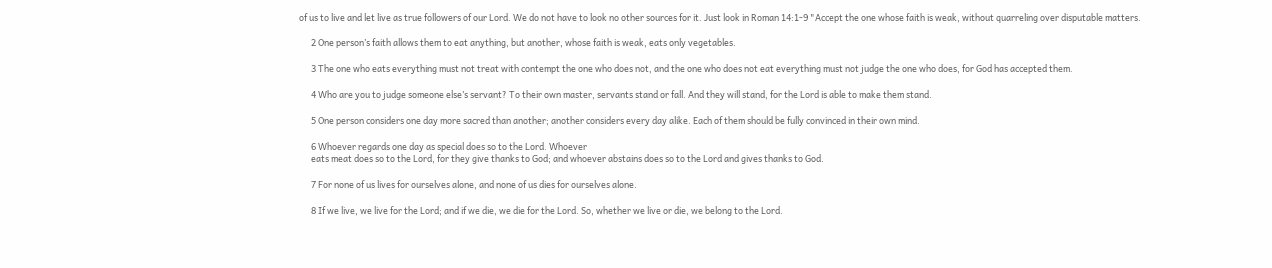of us to live and let live as true followers of our Lord. We do not have to look no other sources for it. Just look in Roman 14:1-9 "Accept the one whose faith is weak, without quarreling over disputable matters.

      2 One person’s faith allows them to eat anything, but another, whose faith is weak, eats only vegetables.

      3 The one who eats everything must not treat with contempt the one who does not, and the one who does not eat everything must not judge the one who does, for God has accepted them.

      4 Who are you to judge someone else’s servant? To their own master, servants stand or fall. And they will stand, for the Lord is able to make them stand.

      5 One person considers one day more sacred than another; another considers every day alike. Each of them should be fully convinced in their own mind.

      6 Whoever regards one day as special does so to the Lord. Whoever
      eats meat does so to the Lord, for they give thanks to God; and whoever abstains does so to the Lord and gives thanks to God.

      7 For none of us lives for ourselves alone, and none of us dies for ourselves alone.

      8 If we live, we live for the Lord; and if we die, we die for the Lord. So, whether we live or die, we belong to the Lord.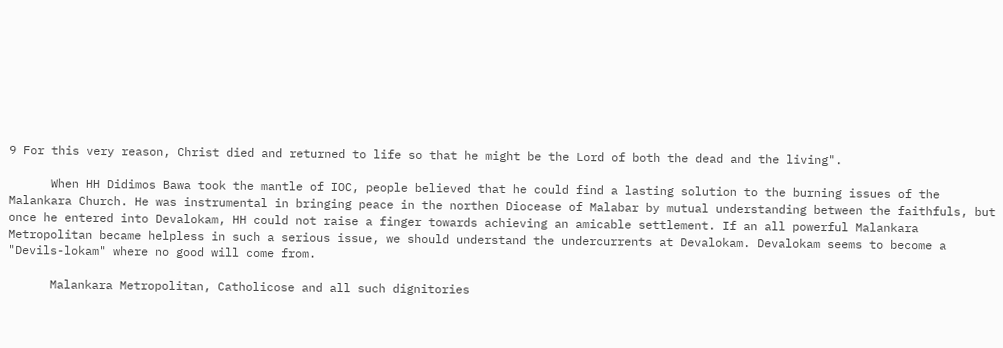9 For this very reason, Christ died and returned to life so that he might be the Lord of both the dead and the living".

      When HH Didimos Bawa took the mantle of IOC, people believed that he could find a lasting solution to the burning issues of the Malankara Church. He was instrumental in bringing peace in the northen Diocease of Malabar by mutual understanding between the faithfuls, but once he entered into Devalokam, HH could not raise a finger towards achieving an amicable settlement. If an all powerful Malankara Metropolitan became helpless in such a serious issue, we should understand the undercurrents at Devalokam. Devalokam seems to become a "Devils-lokam" where no good will come from.

      Malankara Metropolitan, Catholicose and all such dignitories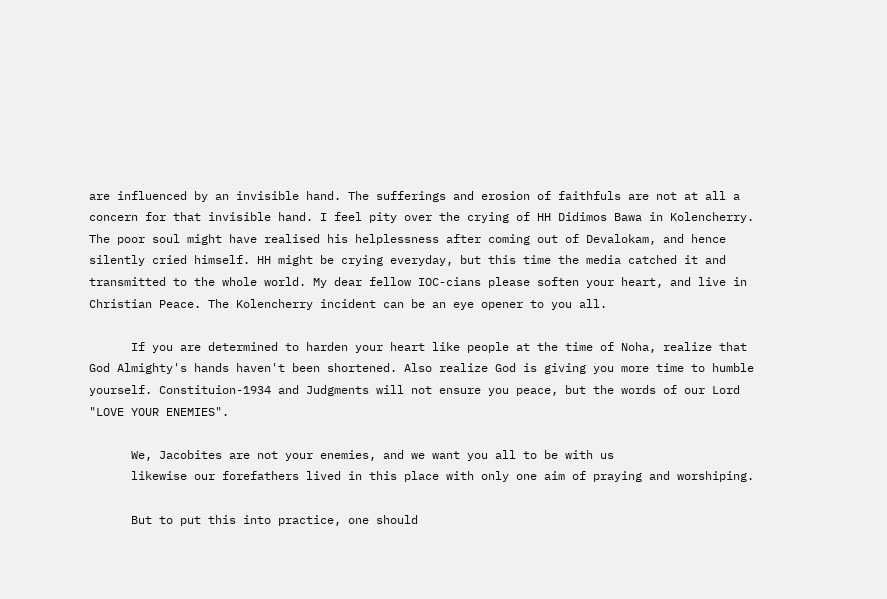are influenced by an invisible hand. The sufferings and erosion of faithfuls are not at all a concern for that invisible hand. I feel pity over the crying of HH Didimos Bawa in Kolencherry. The poor soul might have realised his helplessness after coming out of Devalokam, and hence silently cried himself. HH might be crying everyday, but this time the media catched it and transmitted to the whole world. My dear fellow IOC-cians please soften your heart, and live in Christian Peace. The Kolencherry incident can be an eye opener to you all.

      If you are determined to harden your heart like people at the time of Noha, realize that God Almighty's hands haven't been shortened. Also realize God is giving you more time to humble yourself. Constituion-1934 and Judgments will not ensure you peace, but the words of our Lord "LOVE YOUR ENEMIES".

      We, Jacobites are not your enemies, and we want you all to be with us
      likewise our forefathers lived in this place with only one aim of praying and worshiping.

      But to put this into practice, one should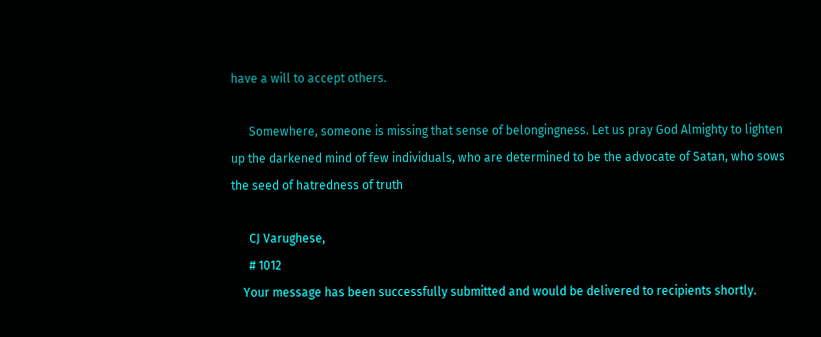have a will to accept others.

      Somewhere, someone is missing that sense of belongingness. Let us pray God Almighty to lighten up the darkened mind of few individuals, who are determined to be the advocate of Satan, who sows the seed of hatredness of truth

      CJ Varughese,
      # 1012
    Your message has been successfully submitted and would be delivered to recipients shortly.